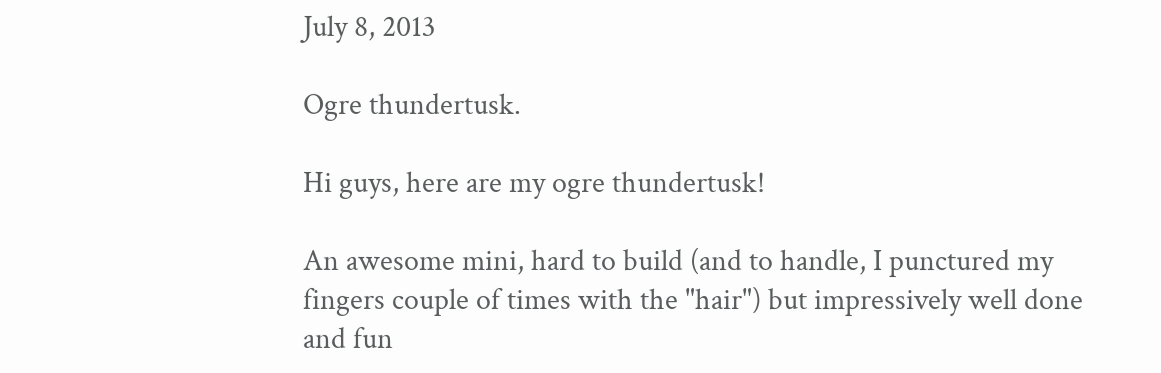July 8, 2013

Ogre thundertusk.

Hi guys, here are my ogre thundertusk!

An awesome mini, hard to build (and to handle, I punctured my fingers couple of times with the "hair") but impressively well done and fun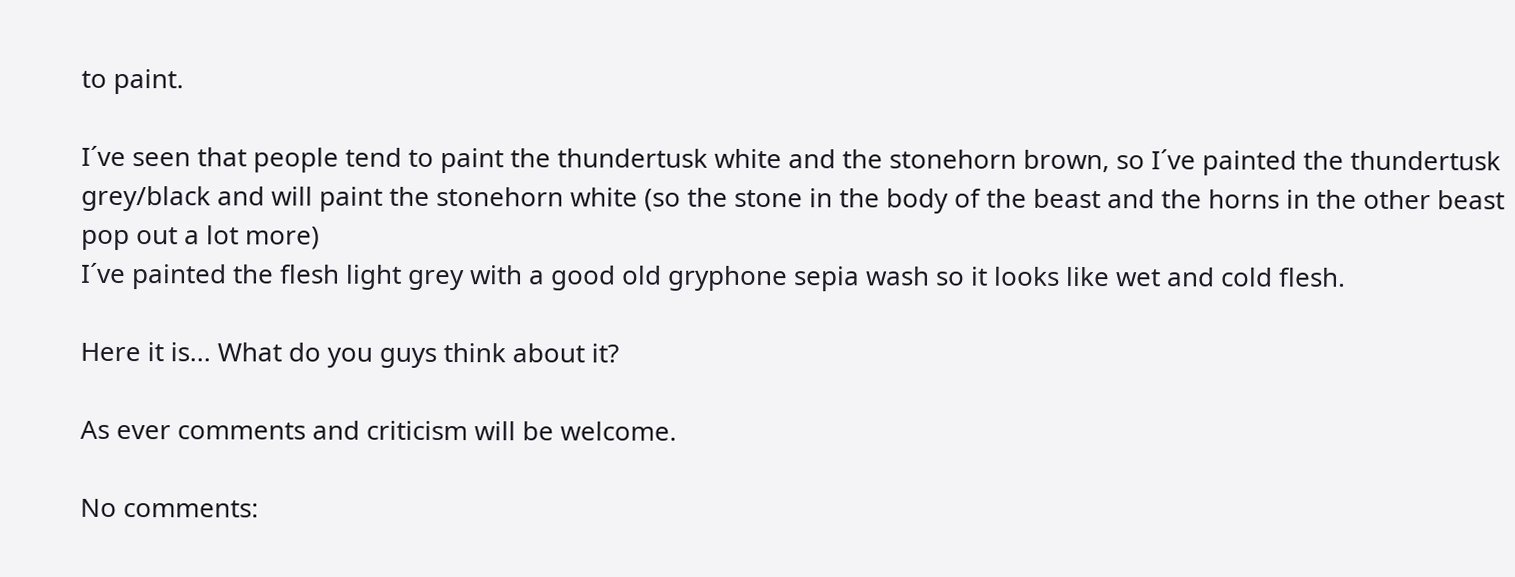to paint.

I´ve seen that people tend to paint the thundertusk white and the stonehorn brown, so I´ve painted the thundertusk grey/black and will paint the stonehorn white (so the stone in the body of the beast and the horns in the other beast pop out a lot more)
I´ve painted the flesh light grey with a good old gryphone sepia wash so it looks like wet and cold flesh.

Here it is... What do you guys think about it?

As ever comments and criticism will be welcome.

No comments: